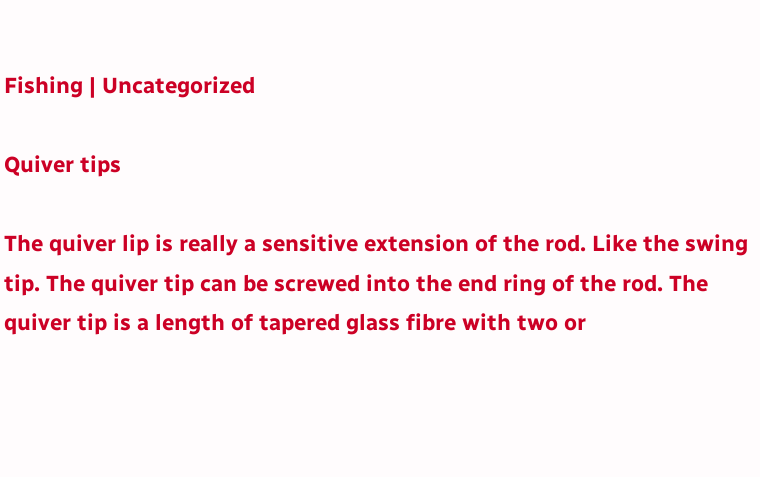Fishing | Uncategorized

Quiver tips

The quiver lip is really a sensitive extension of the rod. Like the swing tip. The quiver tip can be screwed into the end ring of the rod. The quiver tip is a length of tapered glass fibre with two or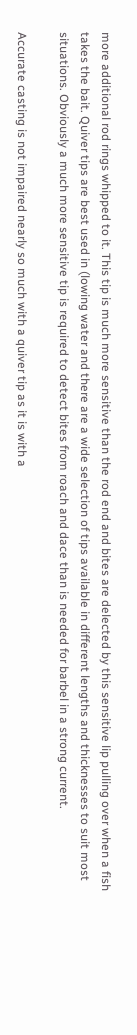more additional rod rings whipped to it. This tip is much more sensitive than the rod end and bites are delected by this sensitive lip pulling over when a fish takes the bait. Quiver tips are best used in (lowing water and there are a wide selection of tips available in different lengths and thicknesses to suit most situations. Obviously a much more sensitive tip is required to detect bites from roach and dace than is needed for barbel in a strong current.

Accurate casting is not impaired nearly so much with a quiver tip as it is with a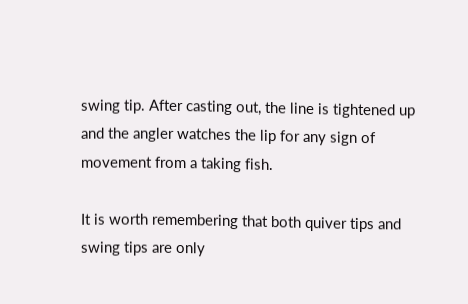swing tip. After casting out, the line is tightened up and the angler watches the lip for any sign of movement from a taking fish.

It is worth remembering that both quiver tips and swing tips are only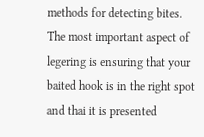methods for detecting bites. The most important aspect of legering is ensuring that your baited hook is in the right spot and thai it is presented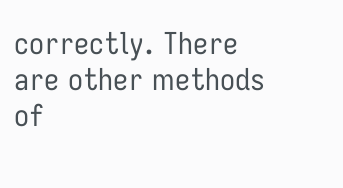correctly. There are other methods of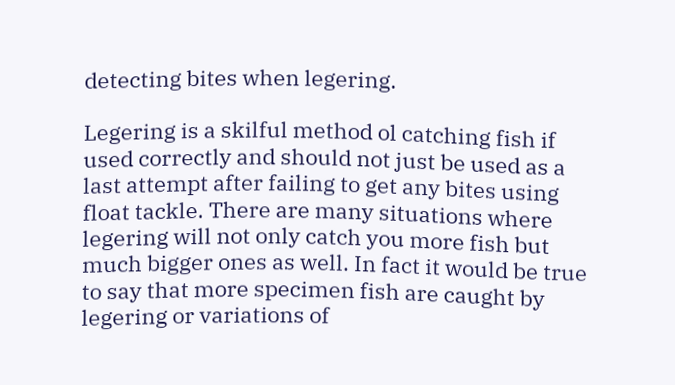detecting bites when legering.

Legering is a skilful method ol catching fish if used correctly and should not just be used as a last attempt after failing to get any bites using float tackle. There are many situations where legering will not only catch you more fish but much bigger ones as well. In fact it would be true to say that more specimen fish are caught by legering or variations of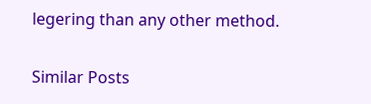legering than any other method.

Similar Posts